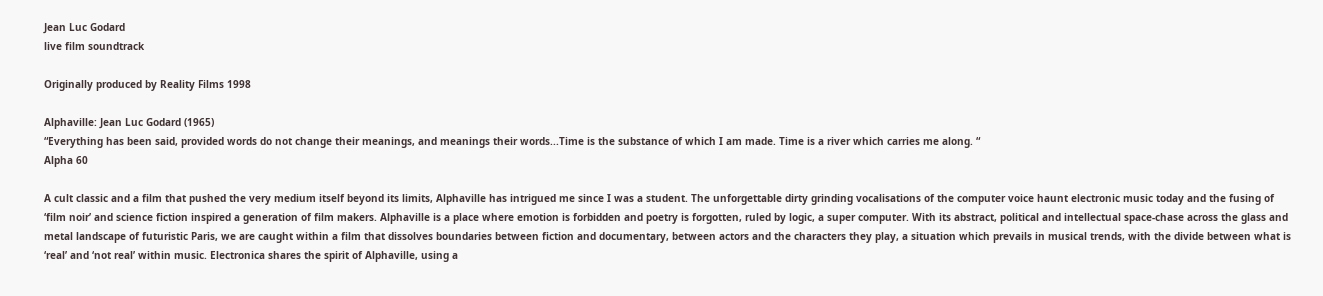Jean Luc Godard
live film soundtrack

Originally produced by Reality Films 1998

Alphaville: Jean Luc Godard (1965)
“Everything has been said, provided words do not change their meanings, and meanings their words...Time is the substance of which I am made. Time is a river which carries me along. “
Alpha 60

A cult classic and a film that pushed the very medium itself beyond its limits, Alphaville has intrigued me since I was a student. The unforgettable dirty grinding vocalisations of the computer voice haunt electronic music today and the fusing of ‘film noir’ and science fiction inspired a generation of film makers. Alphaville is a place where emotion is forbidden and poetry is forgotten, ruled by logic, a super computer. With its abstract, political and intellectual space-chase across the glass and metal landscape of futuristic Paris, we are caught within a film that dissolves boundaries between fiction and documentary, between actors and the characters they play, a situation which prevails in musical trends, with the divide between what is ‘real’ and ‘not real’ within music. Electronica shares the spirit of Alphaville, using a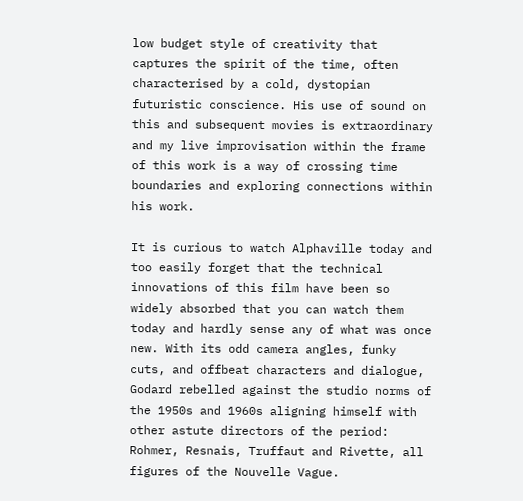low budget style of creativity that captures the spirit of the time, often characterised by a cold, dystopian futuristic conscience. His use of sound on this and subsequent movies is extraordinary and my live improvisation within the frame of this work is a way of crossing time boundaries and exploring connections within his work.

It is curious to watch Alphaville today and too easily forget that the technical innovations of this film have been so widely absorbed that you can watch them today and hardly sense any of what was once new. With its odd camera angles, funky cuts, and offbeat characters and dialogue, Godard rebelled against the studio norms of the 1950s and 1960s aligning himself with other astute directors of the period: Rohmer, Resnais, Truffaut and Rivette, all figures of the Nouvelle Vague.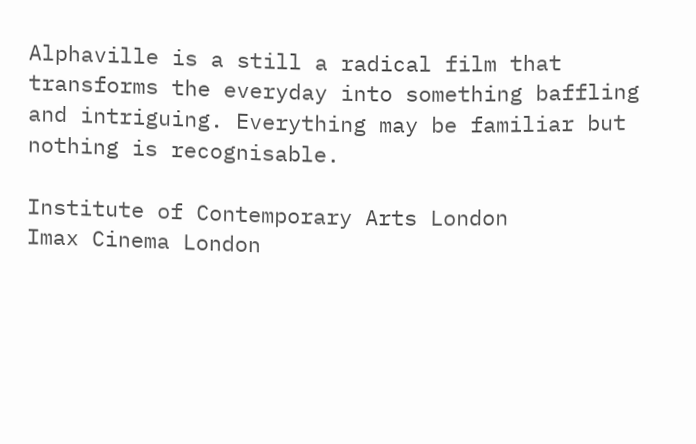Alphaville is a still a radical film that transforms the everyday into something baffling and intriguing. Everything may be familiar but nothing is recognisable.

Institute of Contemporary Arts London
Imax Cinema London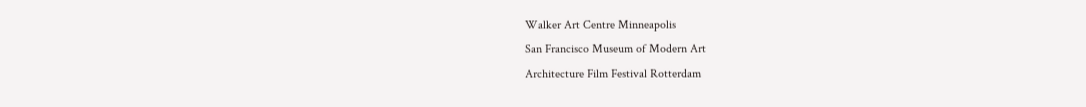Walker Art Centre Minneapolis
San Francisco Museum of Modern Art
Architecture Film Festival Rotterdam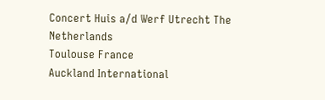Concert Huis a/d Werf Utrecht The Netherlands
Toulouse France
Auckland International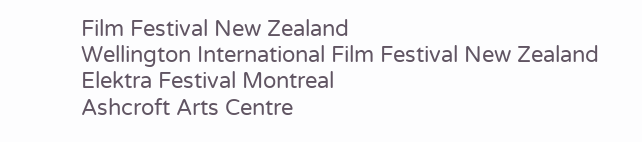Film Festival New Zealand
Wellington International Film Festival New Zealand
Elektra Festival Montreal
Ashcroft Arts Centre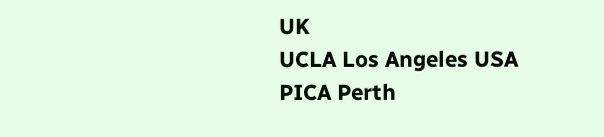UK
UCLA Los Angeles USA
PICA Perth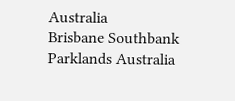Australia
Brisbane Southbank Parklands Australia